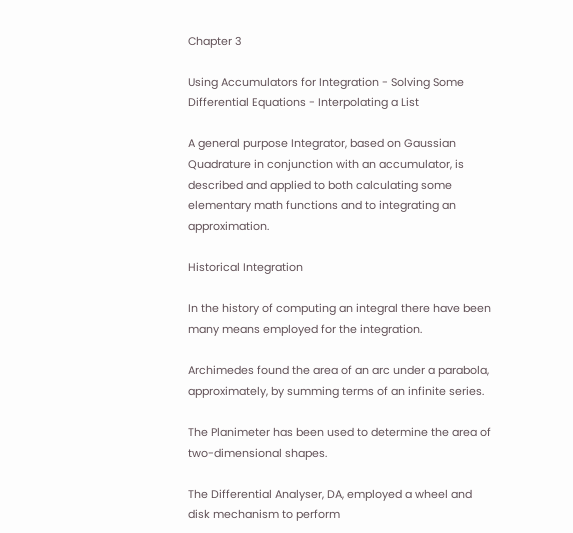Chapter 3

Using Accumulators for Integration - Solving Some Differential Equations - Interpolating a List

A general purpose Integrator, based on Gaussian Quadrature in conjunction with an accumulator, is described and applied to both calculating some elementary math functions and to integrating an approximation.

Historical Integration

In the history of computing an integral there have been many means employed for the integration.

Archimedes found the area of an arc under a parabola, approximately, by summing terms of an infinite series.

The Planimeter has been used to determine the area of two-dimensional shapes.

The Differential Analyser, DA, employed a wheel and disk mechanism to perform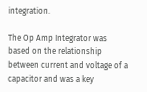integration.

The Op Amp Integrator was based on the relationship between current and voltage of a capacitor and was a key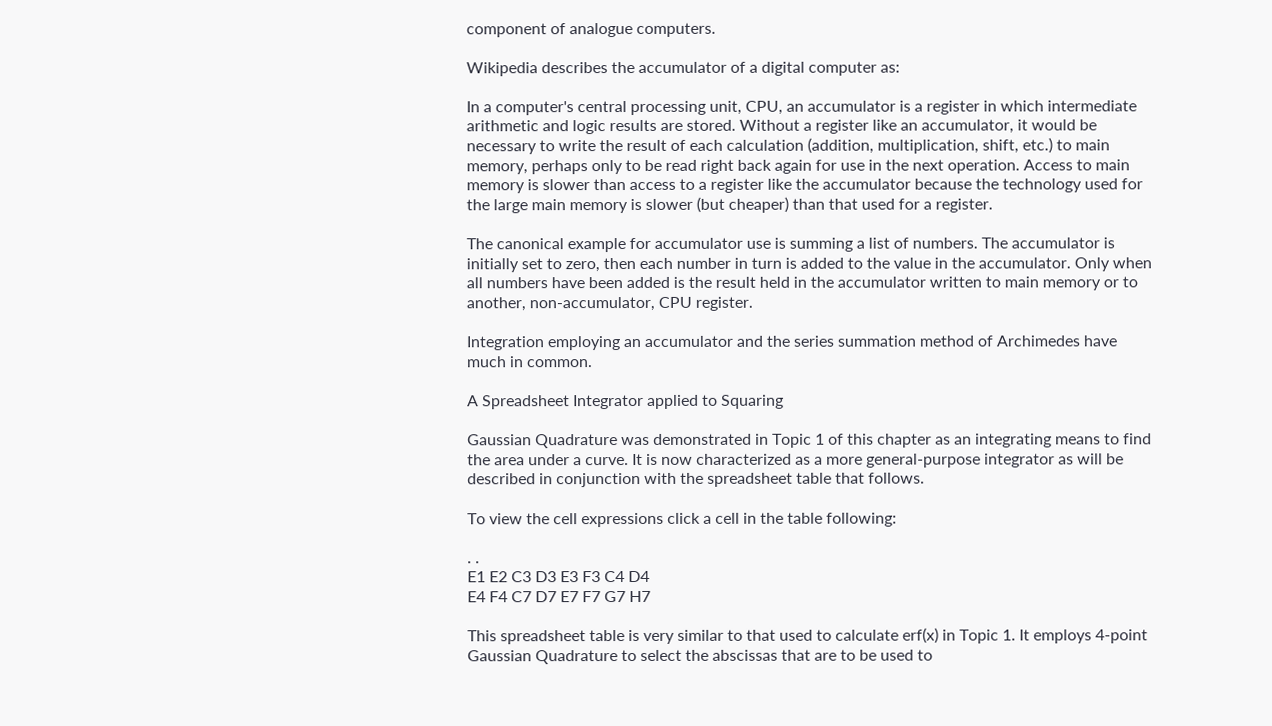component of analogue computers.

Wikipedia describes the accumulator of a digital computer as:

In a computer's central processing unit, CPU, an accumulator is a register in which intermediate arithmetic and logic results are stored. Without a register like an accumulator, it would be necessary to write the result of each calculation (addition, multiplication, shift, etc.) to main memory, perhaps only to be read right back again for use in the next operation. Access to main memory is slower than access to a register like the accumulator because the technology used for the large main memory is slower (but cheaper) than that used for a register.

The canonical example for accumulator use is summing a list of numbers. The accumulator is initially set to zero, then each number in turn is added to the value in the accumulator. Only when all numbers have been added is the result held in the accumulator written to main memory or to another, non-accumulator, CPU register.

Integration employing an accumulator and the series summation method of Archimedes have much in common.

A Spreadsheet Integrator applied to Squaring

Gaussian Quadrature was demonstrated in Topic 1 of this chapter as an integrating means to find the area under a curve. It is now characterized as a more general-purpose integrator as will be described in conjunction with the spreadsheet table that follows.

To view the cell expressions click a cell in the table following:

. .
E1 E2 C3 D3 E3 F3 C4 D4
E4 F4 C7 D7 E7 F7 G7 H7

This spreadsheet table is very similar to that used to calculate erf(x) in Topic 1. It employs 4-point Gaussian Quadrature to select the abscissas that are to be used to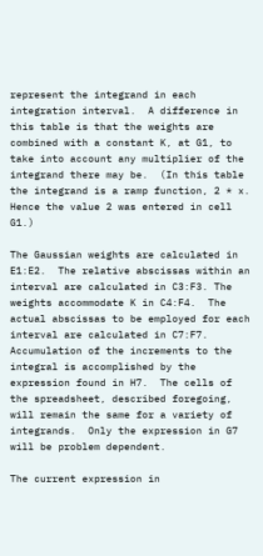represent the integrand in each integration interval.  A difference in this table is that the weights are combined with a constant K, at G1, to take into account any multiplier of the integrand there may be.  (In this table the integrand is a ramp function, 2 * x.  Hence the value 2 was entered in cell G1.)

The Gaussian weights are calculated in E1:E2.  The relative abscissas within an interval are calculated in C3:F3. The weights accommodate K in C4:F4.  The actual abscissas to be employed for each interval are calculated in C7:F7.  Accumulation of the increments to the integral is accomplished by the expression found in H7.  The cells of the spreadsheet, described foregoing, will remain the same for a variety of integrands.  Only the expression in G7 will be problem dependent.

The current expression in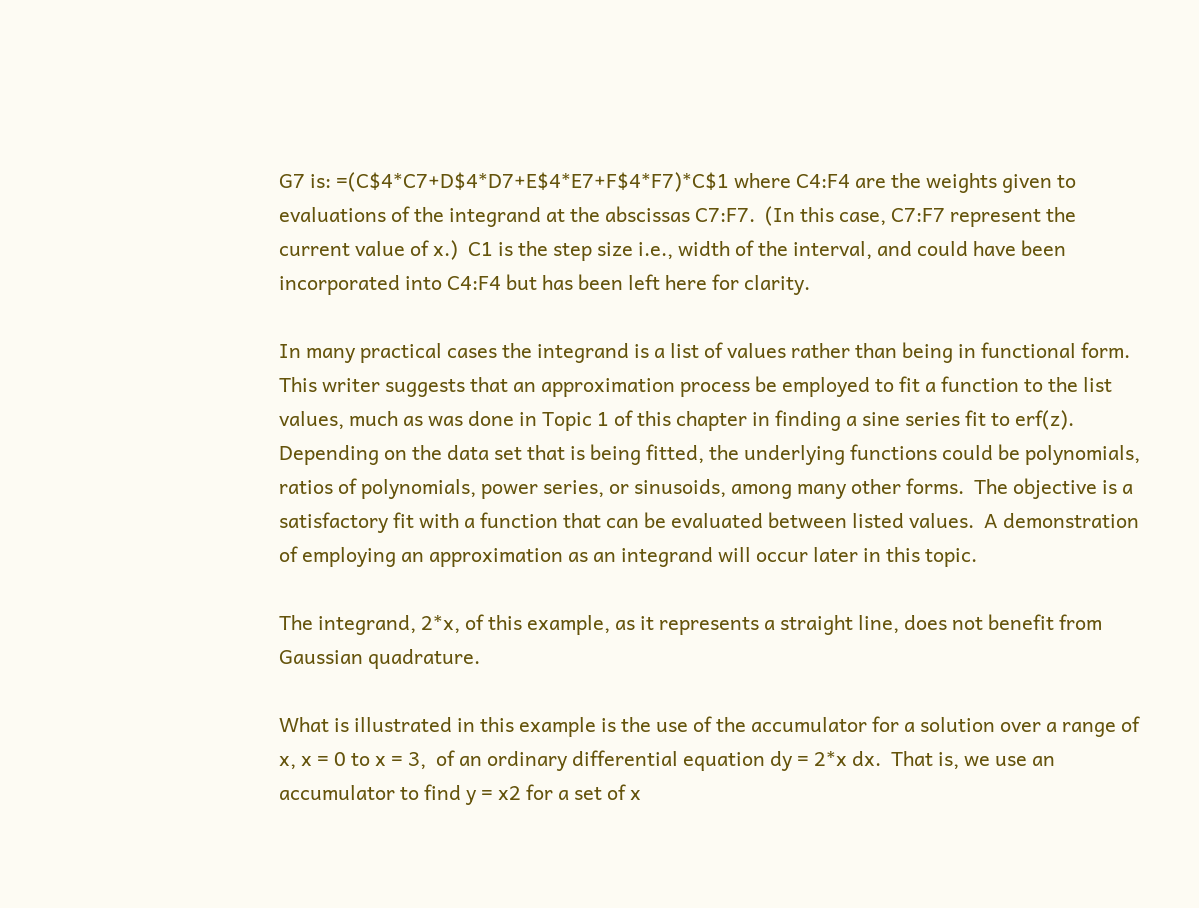G7 is: =(C$4*C7+D$4*D7+E$4*E7+F$4*F7)*C$1 where C4:F4 are the weights given to evaluations of the integrand at the abscissas C7:F7.  (In this case, C7:F7 represent the current value of x.)  C1 is the step size i.e., width of the interval, and could have been incorporated into C4:F4 but has been left here for clarity.

In many practical cases the integrand is a list of values rather than being in functional form.  This writer suggests that an approximation process be employed to fit a function to the list values, much as was done in Topic 1 of this chapter in finding a sine series fit to erf(z).  Depending on the data set that is being fitted, the underlying functions could be polynomials, ratios of polynomials, power series, or sinusoids, among many other forms.  The objective is a satisfactory fit with a function that can be evaluated between listed values.  A demonstration of employing an approximation as an integrand will occur later in this topic.

The integrand, 2*x, of this example, as it represents a straight line, does not benefit from Gaussian quadrature.

What is illustrated in this example is the use of the accumulator for a solution over a range of x, x = 0 to x = 3,  of an ordinary differential equation dy = 2*x dx.  That is, we use an accumulator to find y = x2 for a set of x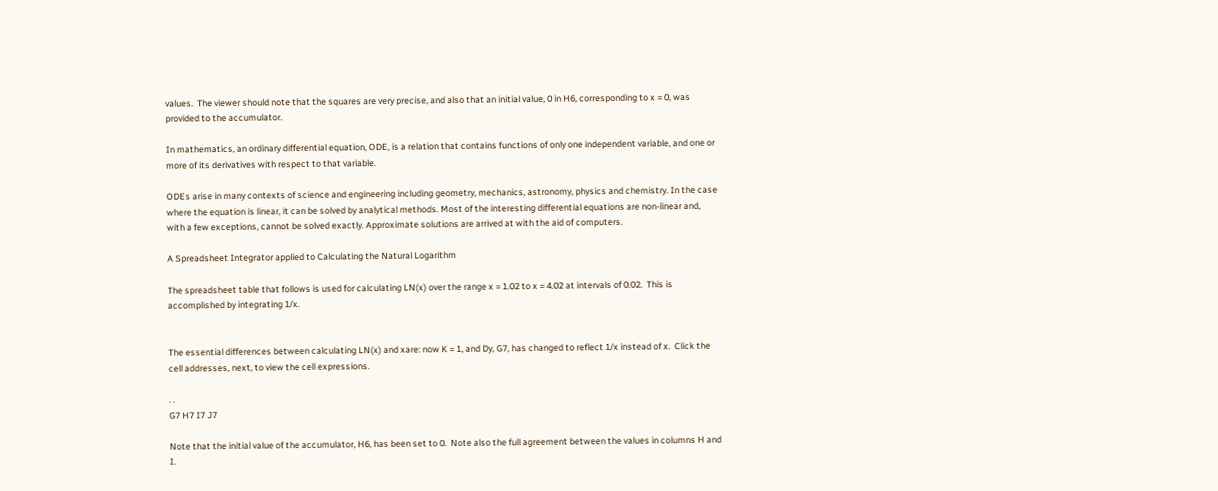values.  The viewer should note that the squares are very precise, and also that an initial value, 0 in H6, corresponding to x = 0, was provided to the accumulator.

In mathematics, an ordinary differential equation, ODE, is a relation that contains functions of only one independent variable, and one or more of its derivatives with respect to that variable.

ODEs arise in many contexts of science and engineering including geometry, mechanics, astronomy, physics and chemistry. In the case where the equation is linear, it can be solved by analytical methods. Most of the interesting differential equations are non-linear and, with a few exceptions, cannot be solved exactly. Approximate solutions are arrived at with the aid of computers.

A Spreadsheet Integrator applied to Calculating the Natural Logarithm

The spreadsheet table that follows is used for calculating LN(x) over the range x = 1.02 to x = 4.02 at intervals of 0.02.  This is accomplished by integrating 1/x.


The essential differences between calculating LN(x) and xare: now K = 1, and Dy, G7, has changed to reflect 1/x instead of x.  Click the cell addresses, next, to view the cell expressions.

. .
G7 H7 I7 J7

Note that the initial value of the accumulator, H6, has been set to 0.  Note also the full agreement between the values in columns H and I.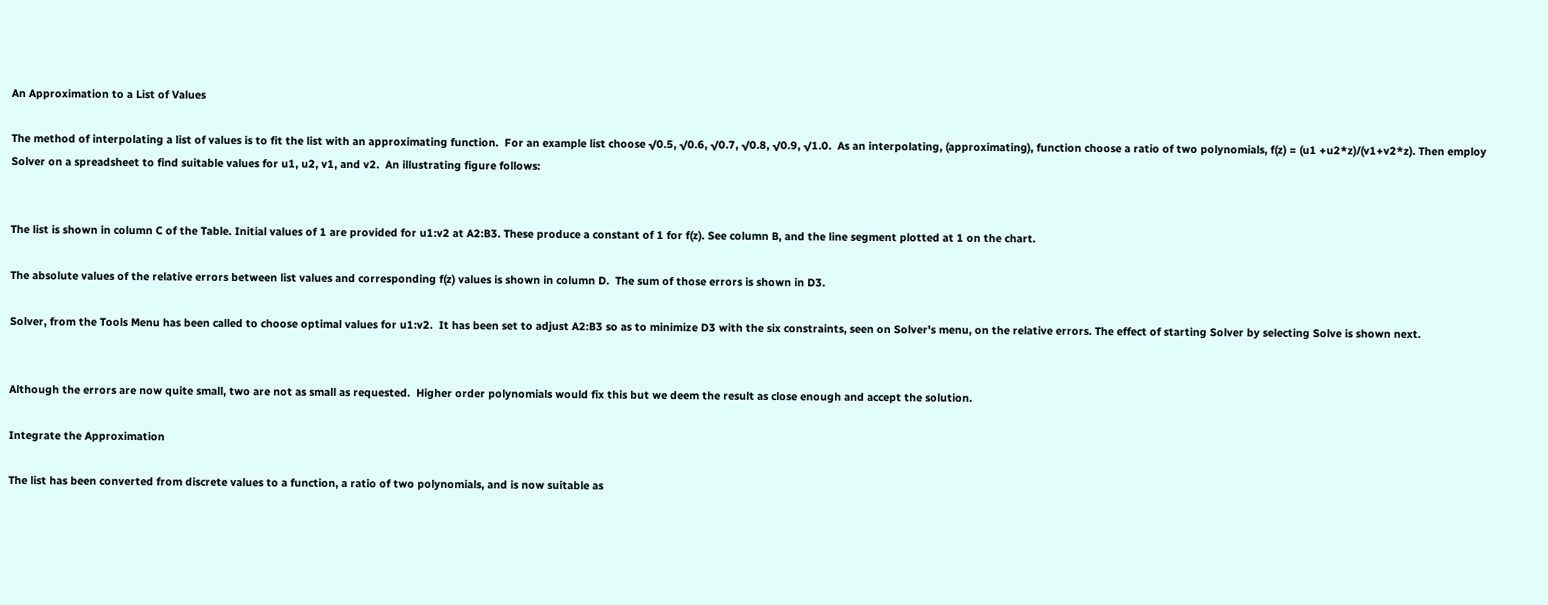An Approximation to a List of Values

The method of interpolating a list of values is to fit the list with an approximating function.  For an example list choose √0.5, √0.6, √0.7, √0.8, √0.9, √1.0.  As an interpolating, (approximating), function choose a ratio of two polynomials, f(z) = (u1 +u2*z)/(v1+v2*z). Then employ Solver on a spreadsheet to find suitable values for u1, u2, v1, and v2.  An illustrating figure follows:


The list is shown in column C of the Table. Initial values of 1 are provided for u1:v2 at A2:B3. These produce a constant of 1 for f(z). See column B, and the line segment plotted at 1 on the chart.

The absolute values of the relative errors between list values and corresponding f(z) values is shown in column D.  The sum of those errors is shown in D3.

Solver, from the Tools Menu has been called to choose optimal values for u1:v2.  It has been set to adjust A2:B3 so as to minimize D3 with the six constraints, seen on Solver's menu, on the relative errors. The effect of starting Solver by selecting Solve is shown next.


Although the errors are now quite small, two are not as small as requested.  Higher order polynomials would fix this but we deem the result as close enough and accept the solution.

Integrate the Approximation

The list has been converted from discrete values to a function, a ratio of two polynomials, and is now suitable as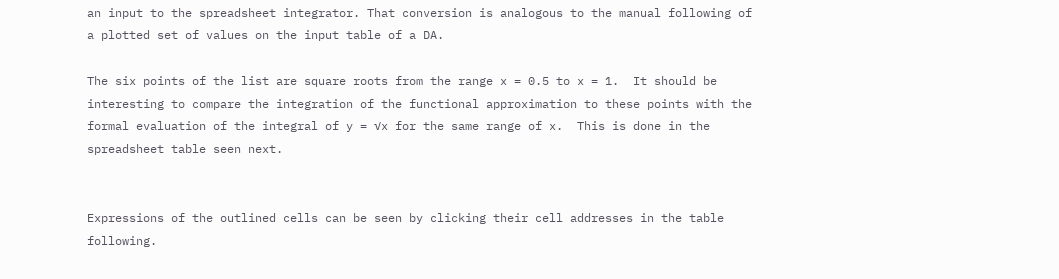an input to the spreadsheet integrator. That conversion is analogous to the manual following of a plotted set of values on the input table of a DA.

The six points of the list are square roots from the range x = 0.5 to x = 1.  It should be interesting to compare the integration of the functional approximation to these points with the formal evaluation of the integral of y = √x for the same range of x.  This is done in the spreadsheet table seen next.


Expressions of the outlined cells can be seen by clicking their cell addresses in the table following.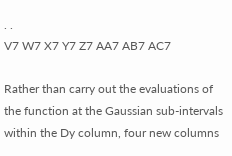. .
V7 W7 X7 Y7 Z7 AA7 AB7 AC7

Rather than carry out the evaluations of the function at the Gaussian sub-intervals within the Dy column, four new columns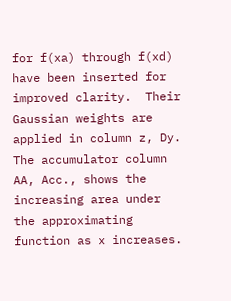for f(xa) through f(xd) have been inserted for improved clarity.  Their Gaussian weights are applied in column z, Dy.  The accumulator column AA, Acc., shows the increasing area under the approximating function as x increases.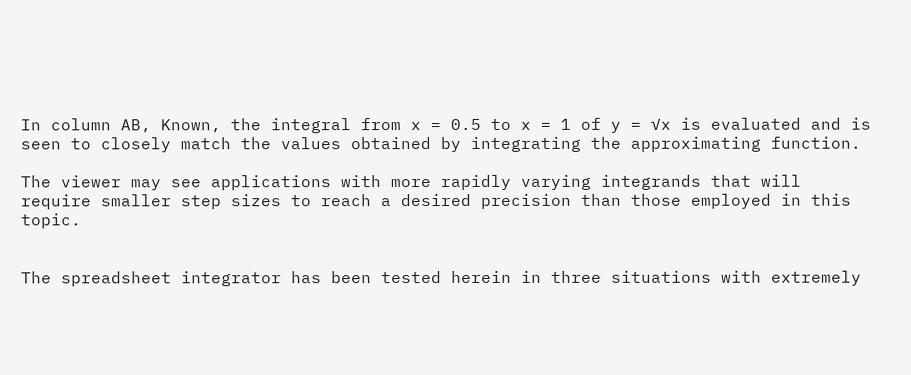In column AB, Known, the integral from x = 0.5 to x = 1 of y = √x is evaluated and is seen to closely match the values obtained by integrating the approximating function.

The viewer may see applications with more rapidly varying integrands that will require smaller step sizes to reach a desired precision than those employed in this topic.


The spreadsheet integrator has been tested herein in three situations with extremely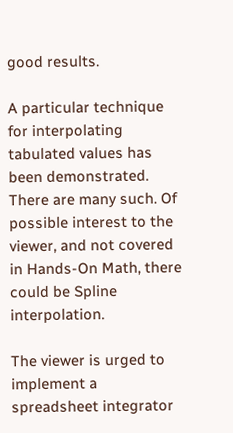good results.

A particular technique for interpolating tabulated values has been demonstrated.  There are many such. Of possible interest to the viewer, and not covered in Hands-On Math, there could be Spline interpolation.

The viewer is urged to implement a spreadsheet integrator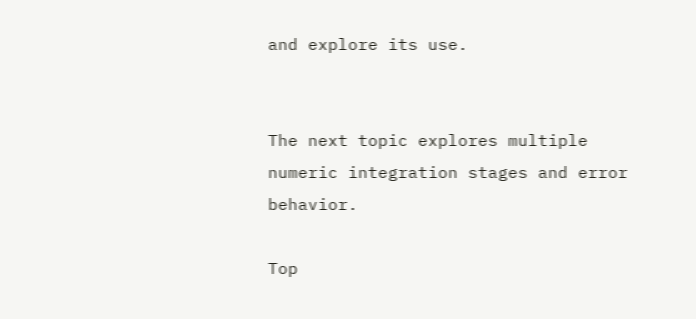and explore its use.


The next topic explores multiple numeric integration stages and error behavior.

Top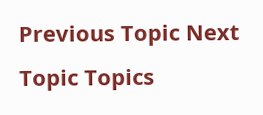Previous Topic Next Topic Topics